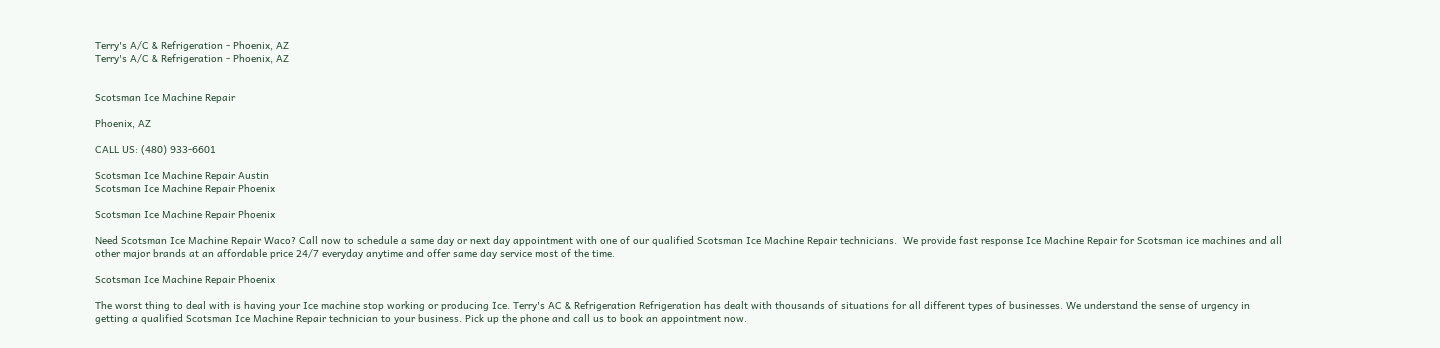Terry's A/C & Refrigeration - Phoenix, AZ
Terry's A/C & Refrigeration - Phoenix, AZ


Scotsman Ice Machine Repair

Phoenix, AZ

CALL US: (480) 933-6601

Scotsman Ice Machine Repair Austin
Scotsman Ice Machine Repair Phoenix

Scotsman Ice Machine Repair Phoenix

Need Scotsman Ice Machine Repair Waco? Call now to schedule a same day or next day appointment with one of our qualified Scotsman Ice Machine Repair technicians.  We provide fast response Ice Machine Repair for Scotsman ice machines and all other major brands at an affordable price 24/7 everyday anytime and offer same day service most of the time.

Scotsman Ice Machine Repair Phoenix

The worst thing to deal with is having your Ice machine stop working or producing Ice. Terry's AC & Refrigeration Refrigeration has dealt with thousands of situations for all different types of businesses. We understand the sense of urgency in getting a qualified Scotsman Ice Machine Repair technician to your business. Pick up the phone and call us to book an appointment now.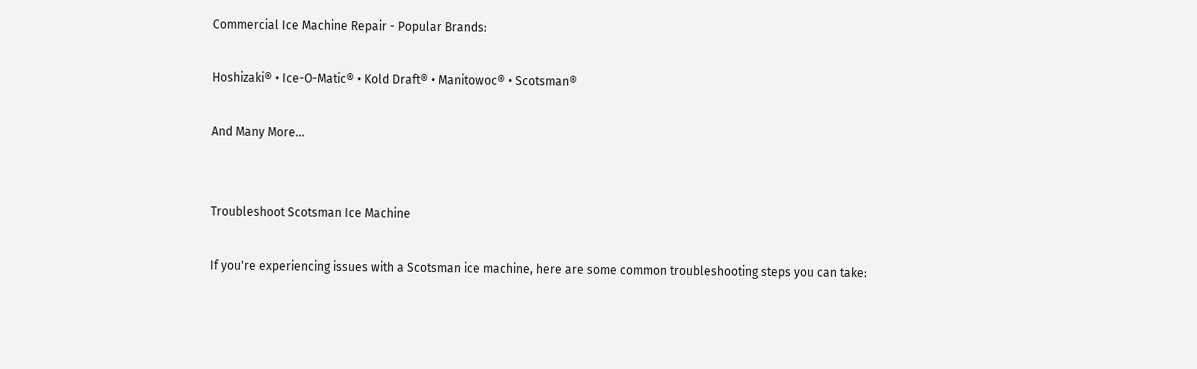Commercial Ice Machine Repair - Popular Brands:

Hoshizaki® • Ice-O-Matic® • Kold Draft® • Manitowoc® • Scotsman®

And Many More...


Troubleshoot Scotsman Ice Machine

If you're experiencing issues with a Scotsman ice machine, here are some common troubleshooting steps you can take: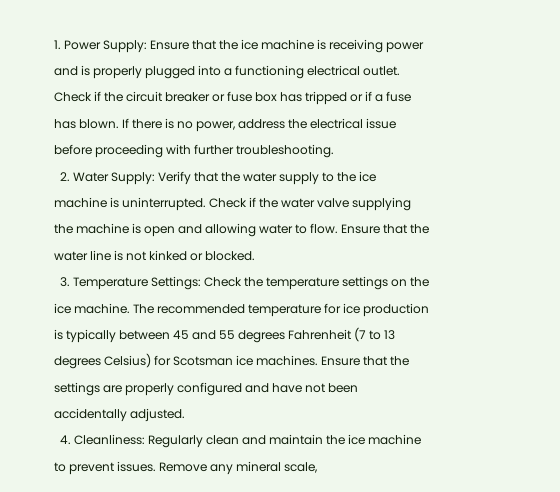1. Power Supply: Ensure that the ice machine is receiving power and is properly plugged into a functioning electrical outlet. Check if the circuit breaker or fuse box has tripped or if a fuse has blown. If there is no power, address the electrical issue before proceeding with further troubleshooting.
  2. Water Supply: Verify that the water supply to the ice machine is uninterrupted. Check if the water valve supplying the machine is open and allowing water to flow. Ensure that the water line is not kinked or blocked.
  3. Temperature Settings: Check the temperature settings on the ice machine. The recommended temperature for ice production is typically between 45 and 55 degrees Fahrenheit (7 to 13 degrees Celsius) for Scotsman ice machines. Ensure that the settings are properly configured and have not been accidentally adjusted.
  4. Cleanliness: Regularly clean and maintain the ice machine to prevent issues. Remove any mineral scale,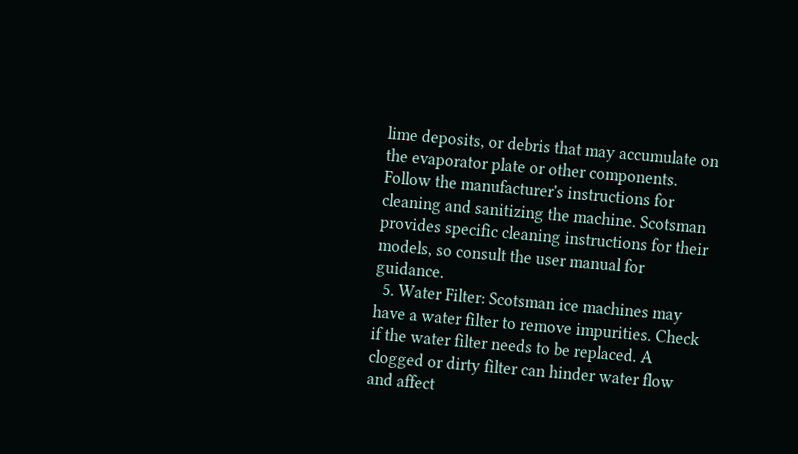lime deposits, or debris that may accumulate on the evaporator plate or other components. Follow the manufacturer's instructions for cleaning and sanitizing the machine. Scotsman provides specific cleaning instructions for their models, so consult the user manual for guidance.
  5. Water Filter: Scotsman ice machines may have a water filter to remove impurities. Check if the water filter needs to be replaced. A clogged or dirty filter can hinder water flow and affect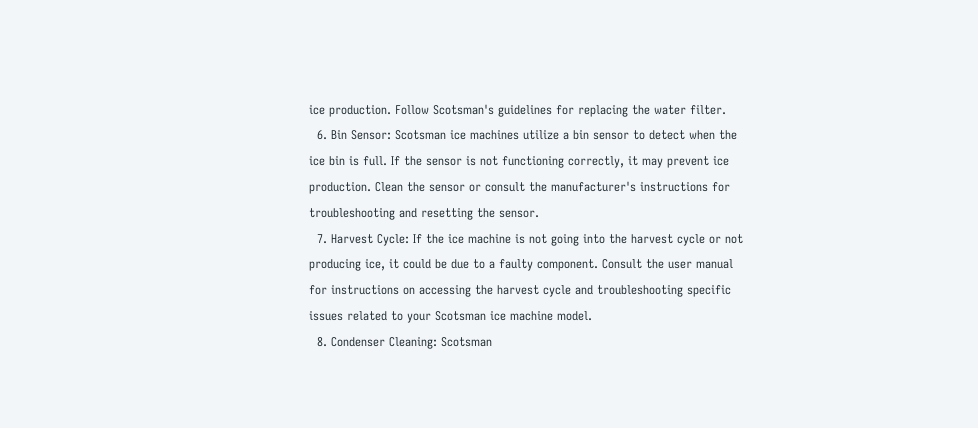ice production. Follow Scotsman's guidelines for replacing the water filter.
  6. Bin Sensor: Scotsman ice machines utilize a bin sensor to detect when the ice bin is full. If the sensor is not functioning correctly, it may prevent ice production. Clean the sensor or consult the manufacturer's instructions for troubleshooting and resetting the sensor.
  7. Harvest Cycle: If the ice machine is not going into the harvest cycle or not producing ice, it could be due to a faulty component. Consult the user manual for instructions on accessing the harvest cycle and troubleshooting specific issues related to your Scotsman ice machine model.
  8. Condenser Cleaning: Scotsman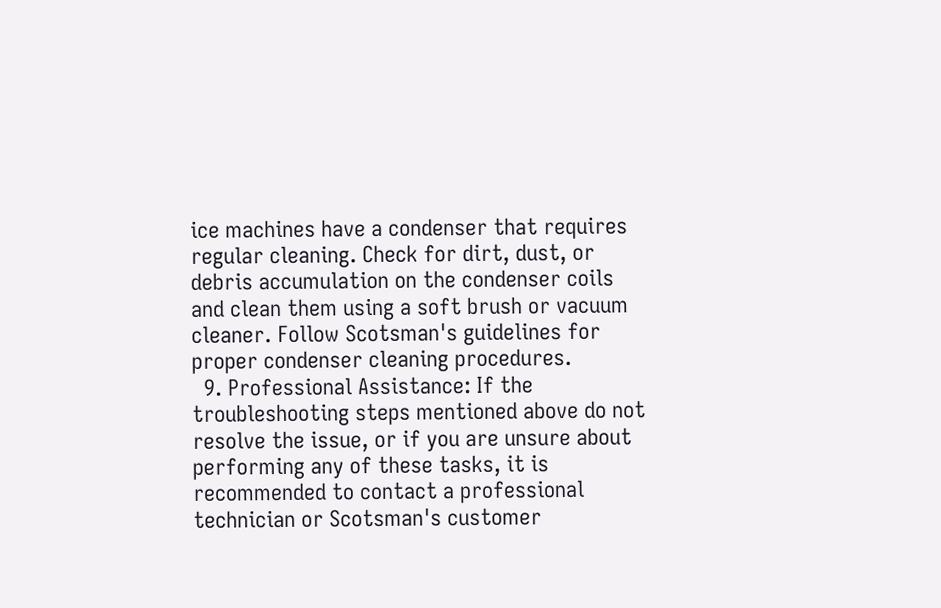ice machines have a condenser that requires regular cleaning. Check for dirt, dust, or debris accumulation on the condenser coils and clean them using a soft brush or vacuum cleaner. Follow Scotsman's guidelines for proper condenser cleaning procedures.
  9. Professional Assistance: If the troubleshooting steps mentioned above do not resolve the issue, or if you are unsure about performing any of these tasks, it is recommended to contact a professional technician or Scotsman's customer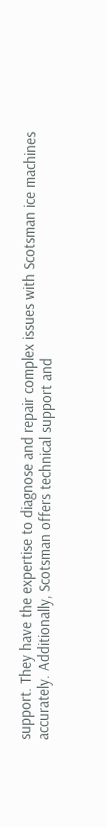support. They have the expertise to diagnose and repair complex issues with Scotsman ice machines accurately. Additionally, Scotsman offers technical support and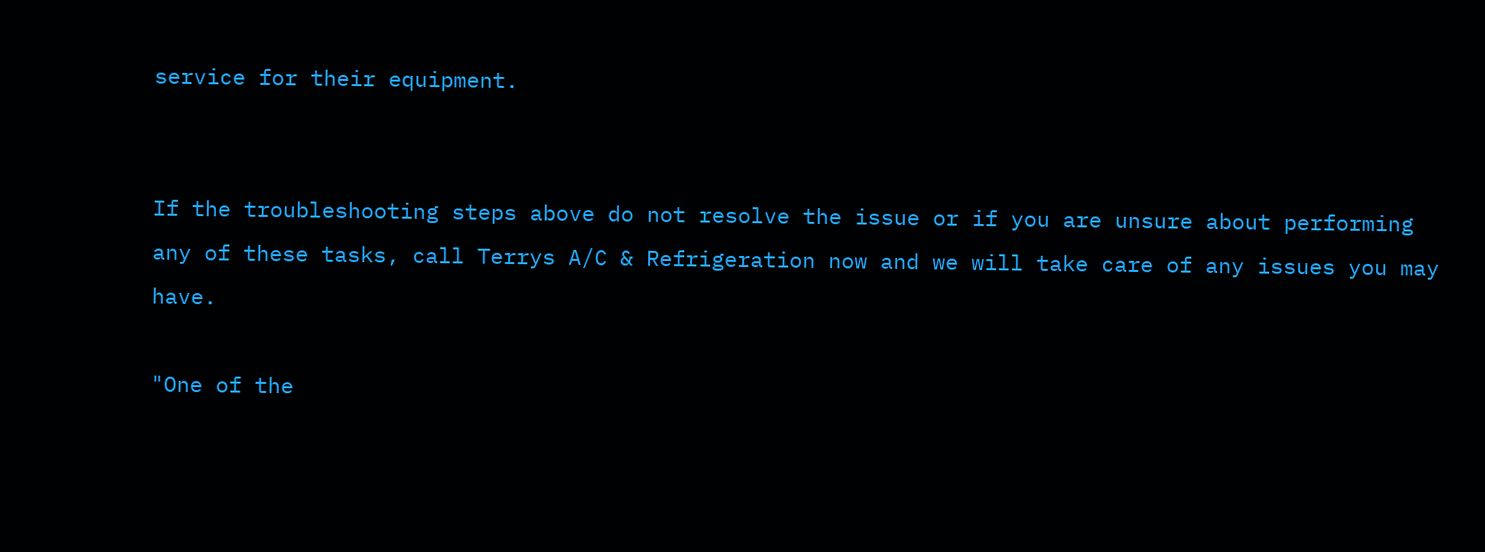service for their equipment.


If the troubleshooting steps above do not resolve the issue or if you are unsure about performing any of these tasks, call Terrys A/C & Refrigeration now and we will take care of any issues you may have.

"One of the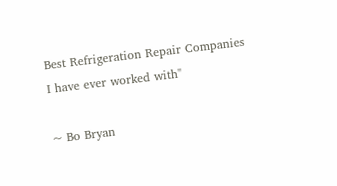Best Refrigeration Repair Companies I have ever worked with"

~ Bo Bryan